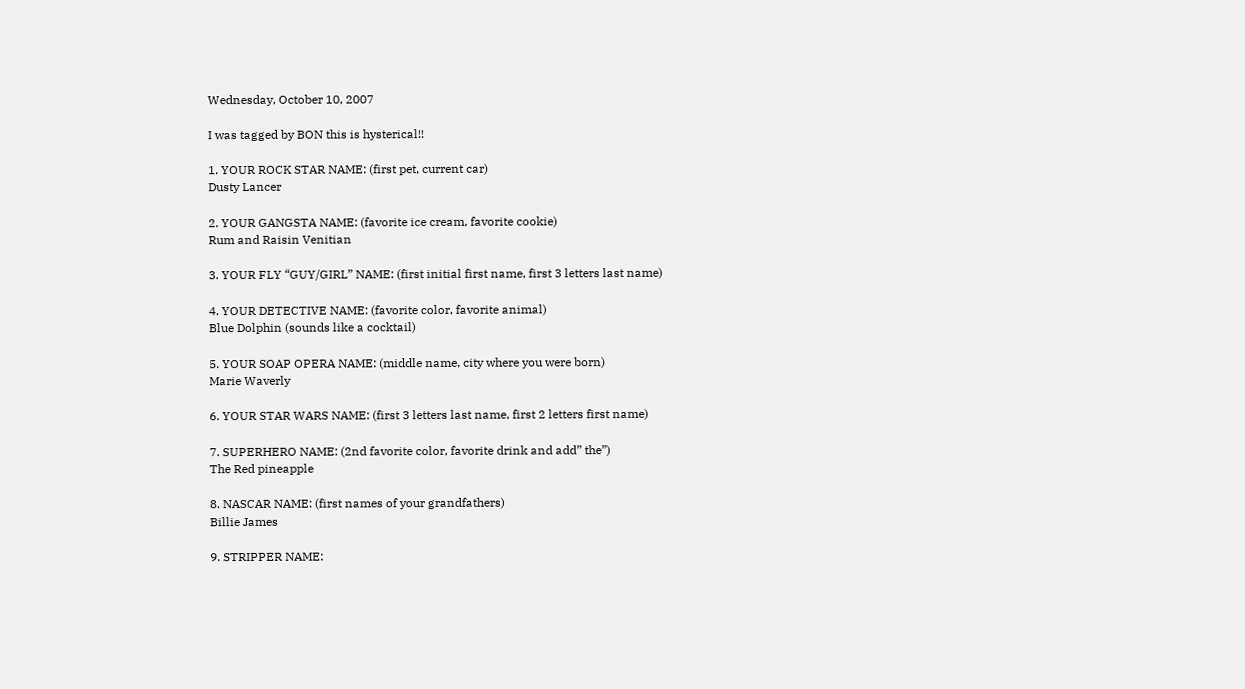Wednesday, October 10, 2007

I was tagged by BON this is hysterical!!

1. YOUR ROCK STAR NAME: (first pet, current car)
Dusty Lancer

2. YOUR GANGSTA NAME: (favorite ice cream, favorite cookie)
Rum and Raisin Venitian

3. YOUR FLY “GUY/GIRL” NAME: (first initial first name, first 3 letters last name)

4. YOUR DETECTIVE NAME: (favorite color, favorite animal)
Blue Dolphin (sounds like a cocktail)

5. YOUR SOAP OPERA NAME: (middle name, city where you were born)
Marie Waverly

6. YOUR STAR WARS NAME: (first 3 letters last name, first 2 letters first name)

7. SUPERHERO NAME: (2nd favorite color, favorite drink and add” the”)
The Red pineapple

8. NASCAR NAME: (first names of your grandfathers)
Billie James

9. STRIPPER NAME: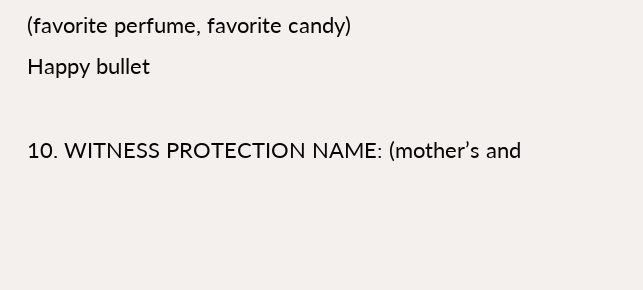(favorite perfume, favorite candy)
Happy bullet

10. WITNESS PROTECTION NAME: (mother’s and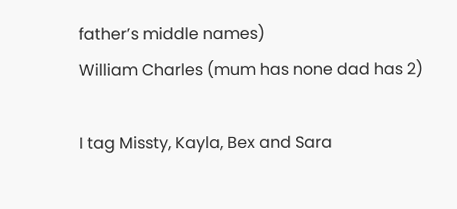father’s middle names)
William Charles (mum has none dad has 2)

I tag Missty, Kayla, Bex and Sara